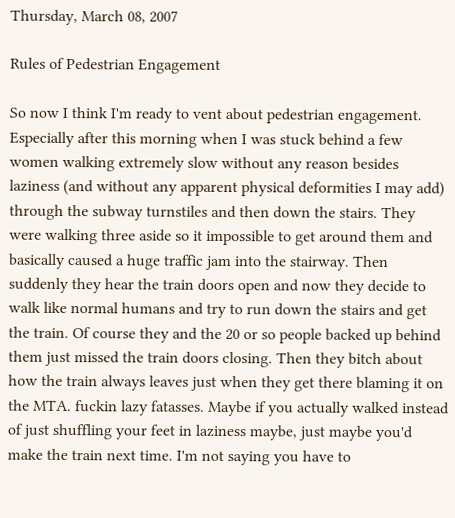Thursday, March 08, 2007

Rules of Pedestrian Engagement

So now I think I'm ready to vent about pedestrian engagement. Especially after this morning when I was stuck behind a few women walking extremely slow without any reason besides laziness (and without any apparent physical deformities I may add) through the subway turnstiles and then down the stairs. They were walking three aside so it impossible to get around them and basically caused a huge traffic jam into the stairway. Then suddenly they hear the train doors open and now they decide to walk like normal humans and try to run down the stairs and get the train. Of course they and the 20 or so people backed up behind them just missed the train doors closing. Then they bitch about how the train always leaves just when they get there blaming it on the MTA. fuckin lazy fatasses. Maybe if you actually walked instead of just shuffling your feet in laziness maybe, just maybe you'd make the train next time. I'm not saying you have to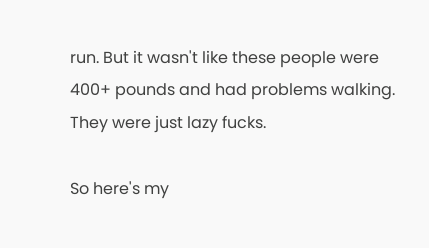run. But it wasn't like these people were 400+ pounds and had problems walking. They were just lazy fucks.

So here's my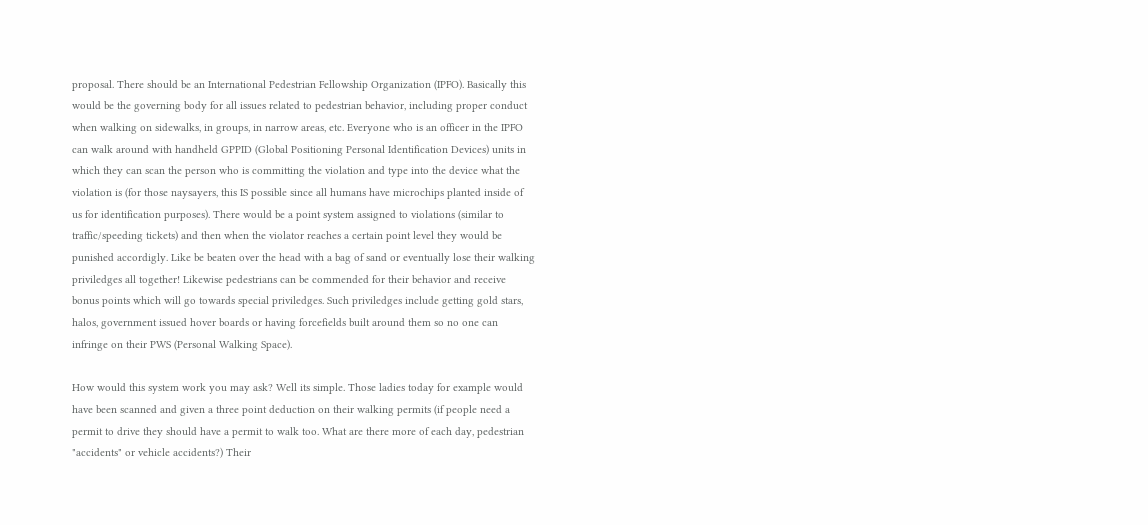proposal. There should be an International Pedestrian Fellowship Organization (IPFO). Basically this would be the governing body for all issues related to pedestrian behavior, including proper conduct when walking on sidewalks, in groups, in narrow areas, etc. Everyone who is an officer in the IPFO can walk around with handheld GPPID (Global Positioning Personal Identification Devices) units in which they can scan the person who is committing the violation and type into the device what the violation is (for those naysayers, this IS possible since all humans have microchips planted inside of us for identification purposes). There would be a point system assigned to violations (similar to traffic/speeding tickets) and then when the violator reaches a certain point level they would be punished accordigly. Like be beaten over the head with a bag of sand or eventually lose their walking priviledges all together! Likewise pedestrians can be commended for their behavior and receive bonus points which will go towards special priviledges. Such priviledges include getting gold stars, halos, government issued hover boards or having forcefields built around them so no one can infringe on their PWS (Personal Walking Space).

How would this system work you may ask? Well its simple. Those ladies today for example would have been scanned and given a three point deduction on their walking permits (if people need a permit to drive they should have a permit to walk too. What are there more of each day, pedestrian "accidents" or vehicle accidents?) Their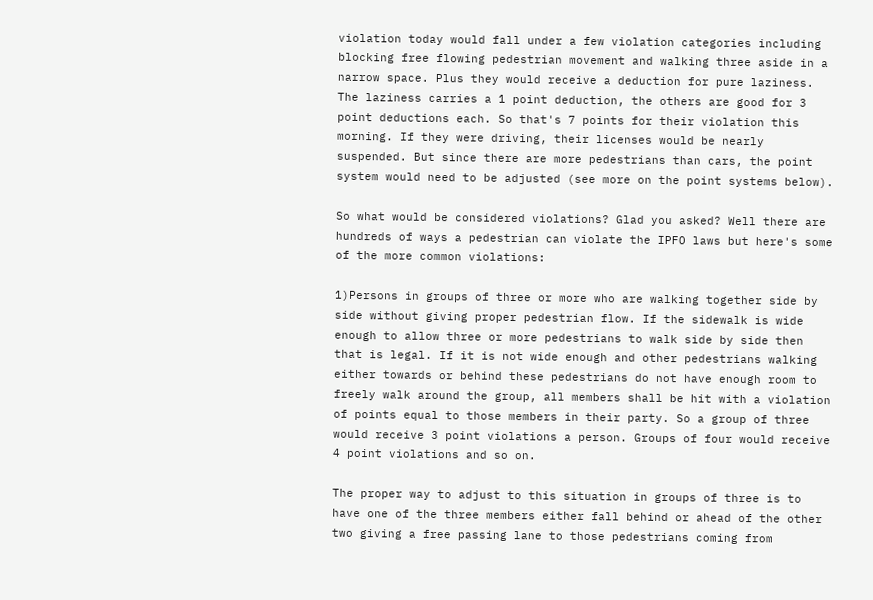violation today would fall under a few violation categories including blocking free flowing pedestrian movement and walking three aside in a narrow space. Plus they would receive a deduction for pure laziness. The laziness carries a 1 point deduction, the others are good for 3 point deductions each. So that's 7 points for their violation this morning. If they were driving, their licenses would be nearly suspended. But since there are more pedestrians than cars, the point system would need to be adjusted (see more on the point systems below).

So what would be considered violations? Glad you asked? Well there are hundreds of ways a pedestrian can violate the IPFO laws but here's some of the more common violations:

1)Persons in groups of three or more who are walking together side by side without giving proper pedestrian flow. If the sidewalk is wide enough to allow three or more pedestrians to walk side by side then that is legal. If it is not wide enough and other pedestrians walking either towards or behind these pedestrians do not have enough room to freely walk around the group, all members shall be hit with a violation of points equal to those members in their party. So a group of three would receive 3 point violations a person. Groups of four would receive 4 point violations and so on.

The proper way to adjust to this situation in groups of three is to have one of the three members either fall behind or ahead of the other two giving a free passing lane to those pedestrians coming from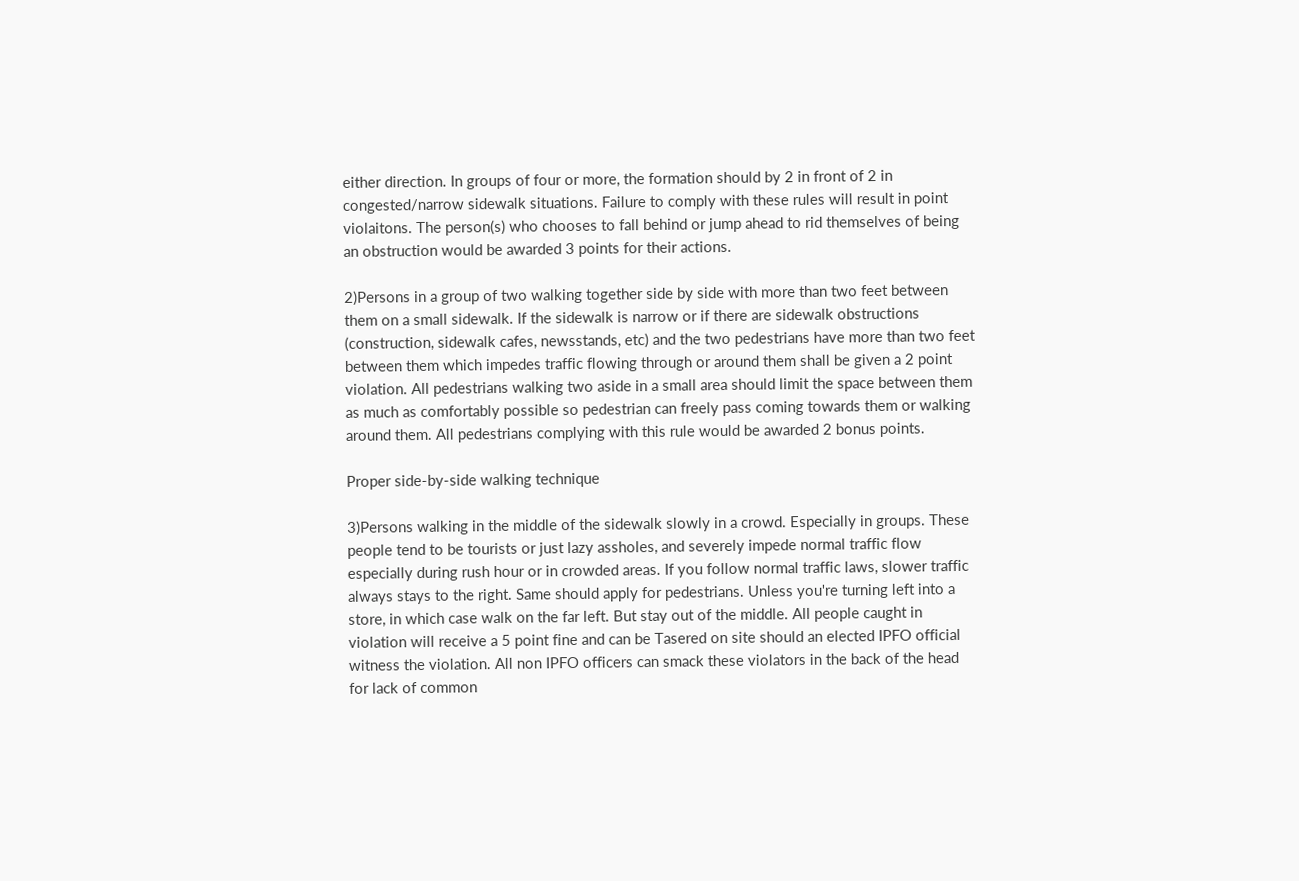either direction. In groups of four or more, the formation should by 2 in front of 2 in congested/narrow sidewalk situations. Failure to comply with these rules will result in point violaitons. The person(s) who chooses to fall behind or jump ahead to rid themselves of being an obstruction would be awarded 3 points for their actions.

2)Persons in a group of two walking together side by side with more than two feet between them on a small sidewalk. If the sidewalk is narrow or if there are sidewalk obstructions (construction, sidewalk cafes, newsstands, etc) and the two pedestrians have more than two feet between them which impedes traffic flowing through or around them shall be given a 2 point violation. All pedestrians walking two aside in a small area should limit the space between them as much as comfortably possible so pedestrian can freely pass coming towards them or walking around them. All pedestrians complying with this rule would be awarded 2 bonus points.

Proper side-by-side walking technique

3)Persons walking in the middle of the sidewalk slowly in a crowd. Especially in groups. These people tend to be tourists or just lazy assholes, and severely impede normal traffic flow especially during rush hour or in crowded areas. If you follow normal traffic laws, slower traffic always stays to the right. Same should apply for pedestrians. Unless you're turning left into a store, in which case walk on the far left. But stay out of the middle. All people caught in violation will receive a 5 point fine and can be Tasered on site should an elected IPFO official witness the violation. All non IPFO officers can smack these violators in the back of the head for lack of common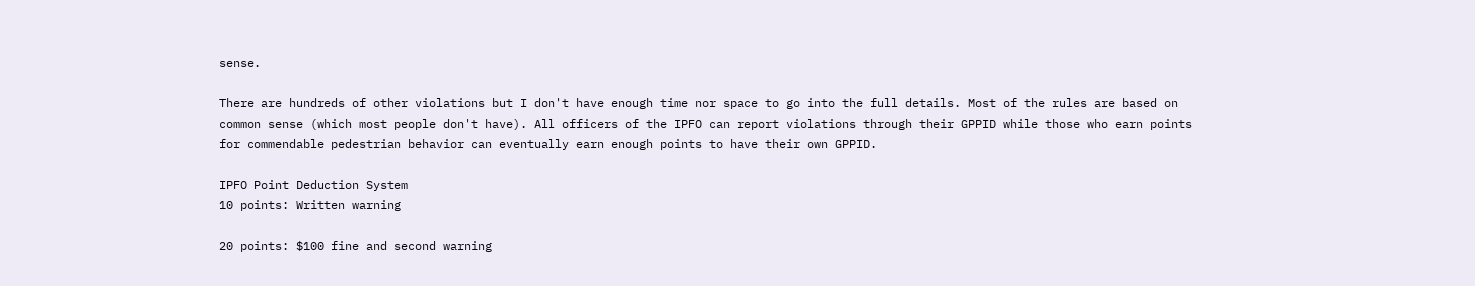sense.

There are hundreds of other violations but I don't have enough time nor space to go into the full details. Most of the rules are based on common sense (which most people don't have). All officers of the IPFO can report violations through their GPPID while those who earn points for commendable pedestrian behavior can eventually earn enough points to have their own GPPID.

IPFO Point Deduction System
10 points: Written warning

20 points: $100 fine and second warning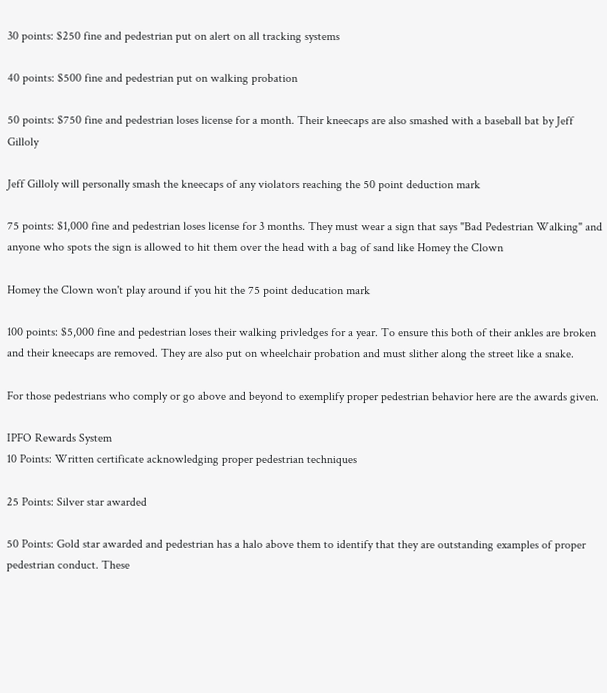30 points: $250 fine and pedestrian put on alert on all tracking systems

40 points: $500 fine and pedestrian put on walking probation

50 points: $750 fine and pedestrian loses license for a month. Their kneecaps are also smashed with a baseball bat by Jeff Gilloly

Jeff Gilloly will personally smash the kneecaps of any violators reaching the 50 point deduction mark

75 points: $1,000 fine and pedestrian loses license for 3 months. They must wear a sign that says "Bad Pedestrian Walking" and anyone who spots the sign is allowed to hit them over the head with a bag of sand like Homey the Clown

Homey the Clown won't play around if you hit the 75 point deducation mark

100 points: $5,000 fine and pedestrian loses their walking privledges for a year. To ensure this both of their ankles are broken and their kneecaps are removed. They are also put on wheelchair probation and must slither along the street like a snake.

For those pedestrians who comply or go above and beyond to exemplify proper pedestrian behavior here are the awards given.

IPFO Rewards System
10 Points: Written certificate acknowledging proper pedestrian techniques

25 Points: Silver star awarded

50 Points: Gold star awarded and pedestrian has a halo above them to identify that they are outstanding examples of proper pedestrian conduct. These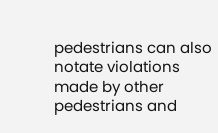pedestrians can also notate violations made by other pedestrians and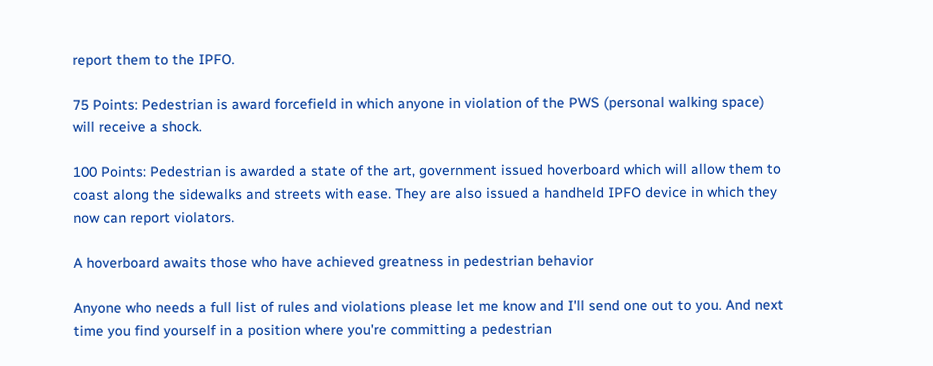report them to the IPFO.

75 Points: Pedestrian is award forcefield in which anyone in violation of the PWS (personal walking space) will receive a shock.

100 Points: Pedestrian is awarded a state of the art, government issued hoverboard which will allow them to coast along the sidewalks and streets with ease. They are also issued a handheld IPFO device in which they now can report violators.

A hoverboard awaits those who have achieved greatness in pedestrian behavior

Anyone who needs a full list of rules and violations please let me know and I'll send one out to you. And next time you find yourself in a position where you're committing a pedestrian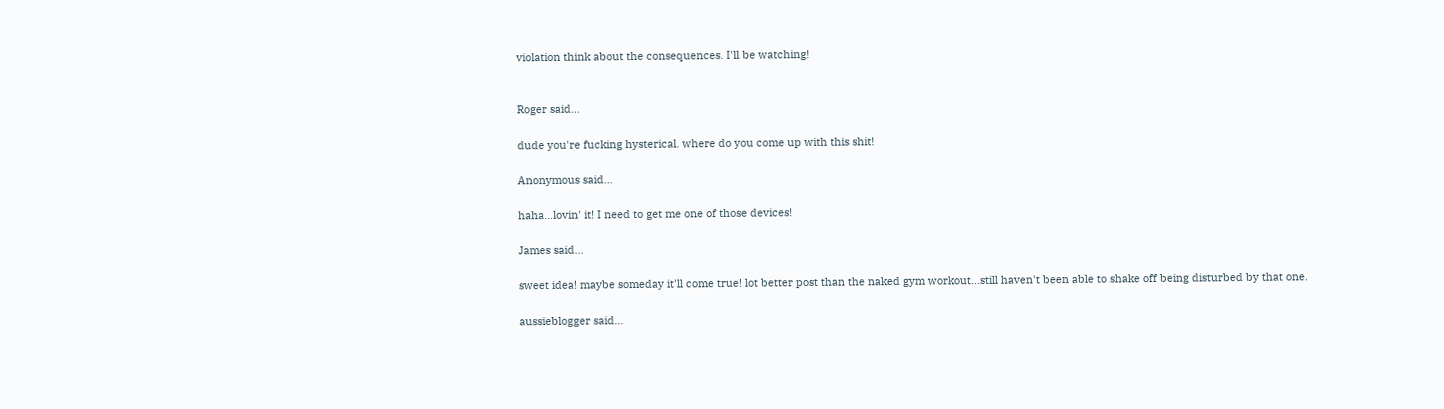violation think about the consequences. I'll be watching!


Roger said...

dude you're fucking hysterical. where do you come up with this shit!

Anonymous said...

haha...lovin' it! I need to get me one of those devices!

James said...

sweet idea! maybe someday it'll come true! lot better post than the naked gym workout...still haven't been able to shake off being disturbed by that one.

aussieblogger said...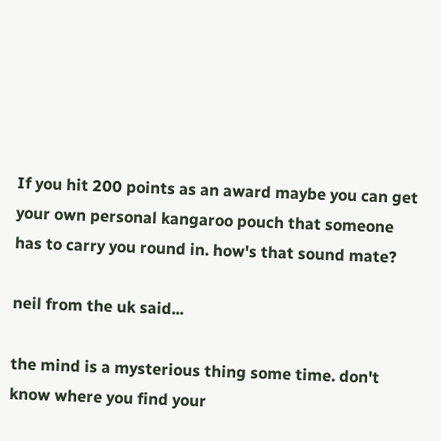If you hit 200 points as an award maybe you can get your own personal kangaroo pouch that someone has to carry you round in. how's that sound mate?

neil from the uk said...

the mind is a mysterious thing some time. don't know where you find your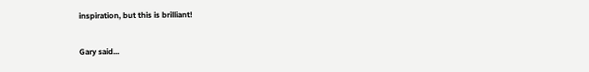inspiration, but this is brilliant!

Gary said...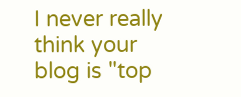I never really think your blog is "top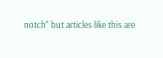notch" but articles like this are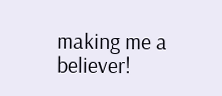making me a believer!